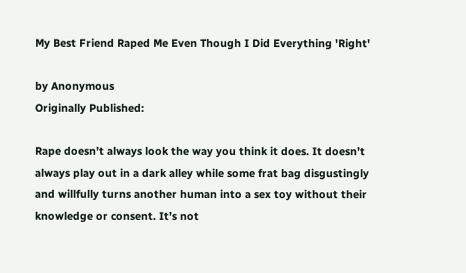My Best Friend Raped Me Even Though I Did Everything 'Right'

by Anonymous
Originally Published:

Rape doesn’t always look the way you think it does. It doesn’t always play out in a dark alley while some frat bag disgustingly and willfully turns another human into a sex toy without their knowledge or consent. It’s not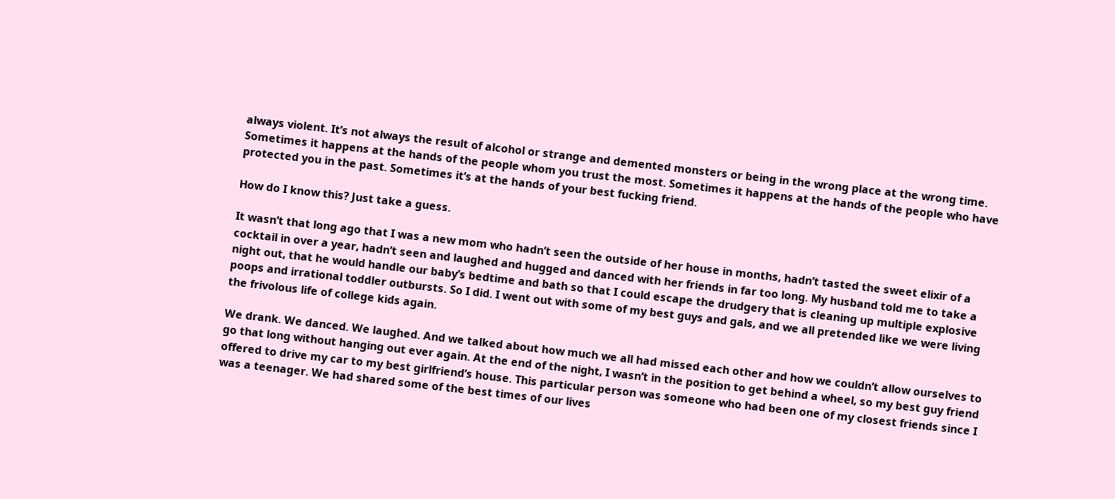always violent. It’s not always the result of alcohol or strange and demented monsters or being in the wrong place at the wrong time. Sometimes it happens at the hands of the people whom you trust the most. Sometimes it happens at the hands of the people who have protected you in the past. Sometimes it’s at the hands of your best fucking friend.

How do I know this? Just take a guess.

It wasn’t that long ago that I was a new mom who hadn’t seen the outside of her house in months, hadn’t tasted the sweet elixir of a cocktail in over a year, hadn’t seen and laughed and hugged and danced with her friends in far too long. My husband told me to take a night out, that he would handle our baby’s bedtime and bath so that I could escape the drudgery that is cleaning up multiple explosive poops and irrational toddler outbursts. So I did. I went out with some of my best guys and gals, and we all pretended like we were living the frivolous life of college kids again.

We drank. We danced. We laughed. And we talked about how much we all had missed each other and how we couldn’t allow ourselves to go that long without hanging out ever again. At the end of the night, I wasn’t in the position to get behind a wheel, so my best guy friend offered to drive my car to my best girlfriend’s house. This particular person was someone who had been one of my closest friends since I was a teenager. We had shared some of the best times of our lives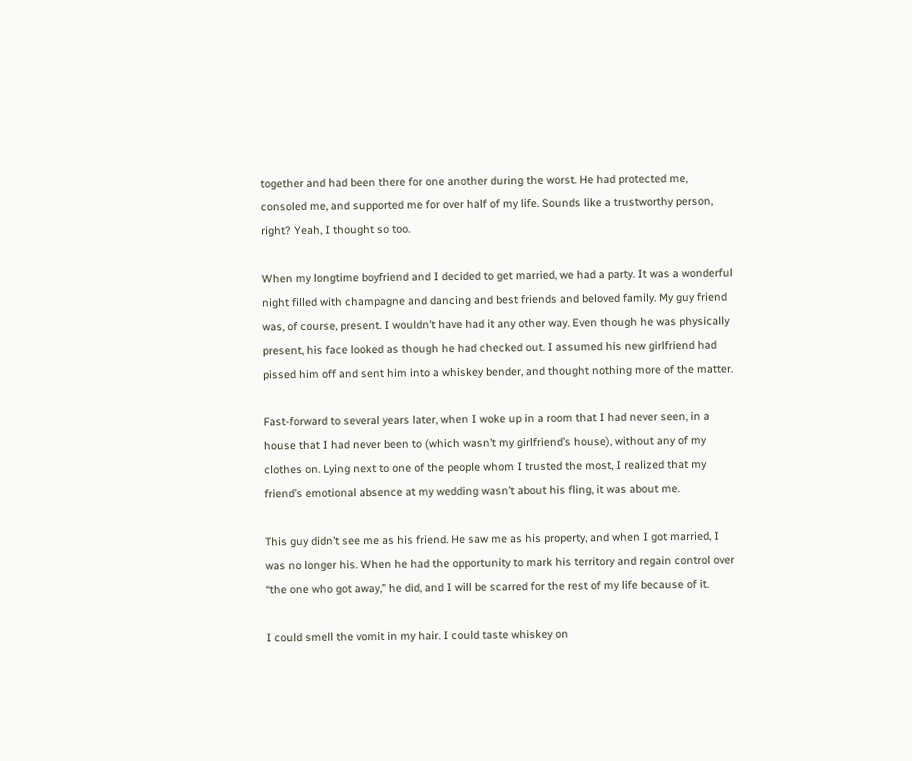together and had been there for one another during the worst. He had protected me, consoled me, and supported me for over half of my life. Sounds like a trustworthy person, right? Yeah, I thought so too.

When my longtime boyfriend and I decided to get married, we had a party. It was a wonderful night filled with champagne and dancing and best friends and beloved family. My guy friend was, of course, present. I wouldn’t have had it any other way. Even though he was physically present, his face looked as though he had checked out. I assumed his new girlfriend had pissed him off and sent him into a whiskey bender, and thought nothing more of the matter.

Fast-forward to several years later, when I woke up in a room that I had never seen, in a house that I had never been to (which wasn’t my girlfriend’s house), without any of my clothes on. Lying next to one of the people whom I trusted the most, I realized that my friend’s emotional absence at my wedding wasn’t about his fling, it was about me.

This guy didn’t see me as his friend. He saw me as his property, and when I got married, I was no longer his. When he had the opportunity to mark his territory and regain control over “the one who got away,” he did, and I will be scarred for the rest of my life because of it.

I could smell the vomit in my hair. I could taste whiskey on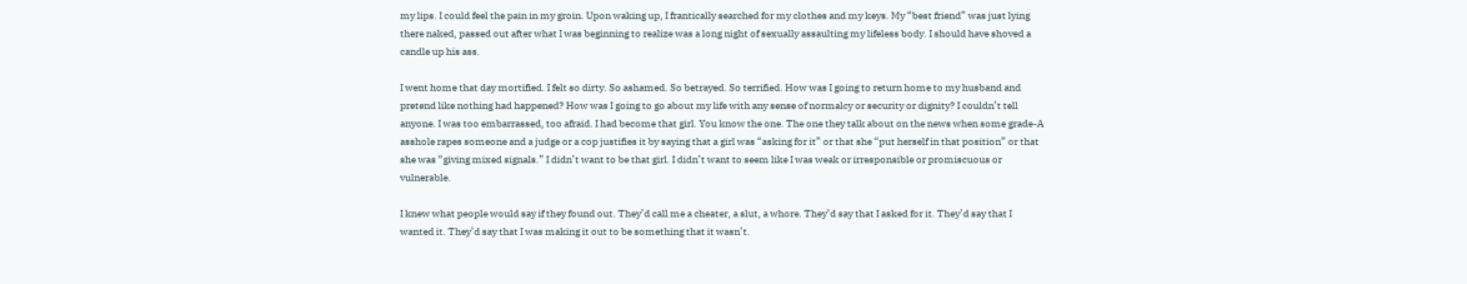my lips. I could feel the pain in my groin. Upon waking up, I frantically searched for my clothes and my keys. My “best friend” was just lying there naked, passed out after what I was beginning to realize was a long night of sexually assaulting my lifeless body. I should have shoved a candle up his ass.

I went home that day mortified. I felt so dirty. So ashamed. So betrayed. So terrified. How was I going to return home to my husband and pretend like nothing had happened? How was I going to go about my life with any sense of normalcy or security or dignity? I couldn’t tell anyone. I was too embarrassed, too afraid. I had become that girl. You know the one. The one they talk about on the news when some grade-A asshole rapes someone and a judge or a cop justifies it by saying that a girl was “asking for it” or that she “put herself in that position” or that she was “giving mixed signals.” I didn’t want to be that girl. I didn’t want to seem like I was weak or irresponsible or promiscuous or vulnerable.

I knew what people would say if they found out. They’d call me a cheater, a slut, a whore. They’d say that I asked for it. They’d say that I wanted it. They’d say that I was making it out to be something that it wasn’t.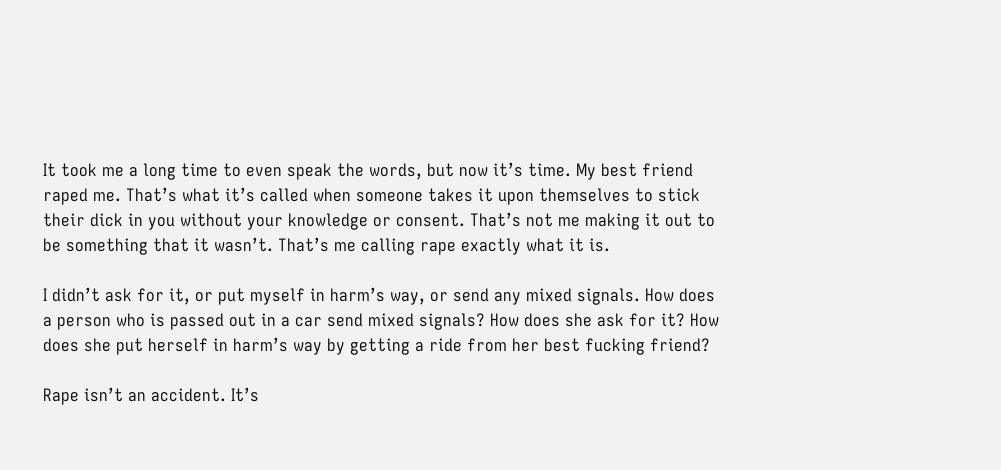It took me a long time to even speak the words, but now it’s time. My best friend raped me. That’s what it’s called when someone takes it upon themselves to stick their dick in you without your knowledge or consent. That’s not me making it out to be something that it wasn’t. That’s me calling rape exactly what it is.

I didn’t ask for it, or put myself in harm’s way, or send any mixed signals. How does a person who is passed out in a car send mixed signals? How does she ask for it? How does she put herself in harm’s way by getting a ride from her best fucking friend?

Rape isn’t an accident. It’s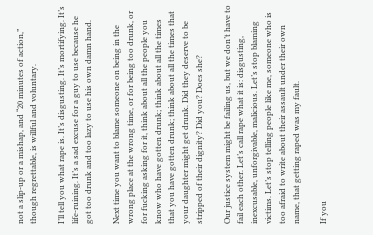not a slip-up or a mishap, and “20 minutes of action,” though regrettable, is willful and voluntary.

I’ll tell you what rape is. It’s disgusting. It’s mortifying. It’s life-ruining. It’s a sad excuse for a guy to use because he got too drunk and too lazy to use his own damn hand.

Next time you want to blame someone on being in the wrong place at the wrong time, or for being too drunk, or for fucking asking for it, think about all the people you know who have gotten drunk; think about all the times that you have gotten drunk; think about all the times that your daughter might get drunk. Did they deserve to be stripped of their dignity? Did you? Does she?

Our justice system might be failing us, but we don’t have to fail each other. Let’s call rape what it is: disgusting, inexcusable, unforgivable, malicious. Let’s stop blaming victims. Let’s stop telling people like me, someone who is too afraid to write about their assault under their own name, that getting raped was my fault.

If you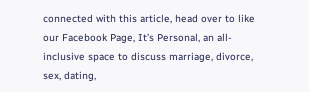connected with this article, head over to like our Facebook Page, It’s Personal, an all-inclusive space to discuss marriage, divorce, sex, dating,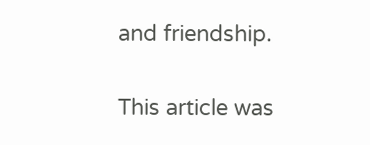and friendship.

This article was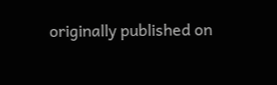originally published on